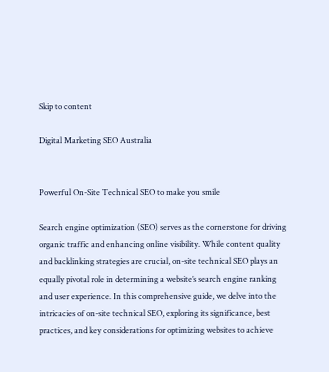Skip to content

Digital Marketing SEO Australia


Powerful On-Site Technical SEO to make you smile

Search engine optimization (SEO) serves as the cornerstone for driving organic traffic and enhancing online visibility. While content quality and backlinking strategies are crucial, on-site technical SEO plays an equally pivotal role in determining a website’s search engine ranking and user experience. In this comprehensive guide, we delve into the intricacies of on-site technical SEO, exploring its significance, best practices, and key considerations for optimizing websites to achieve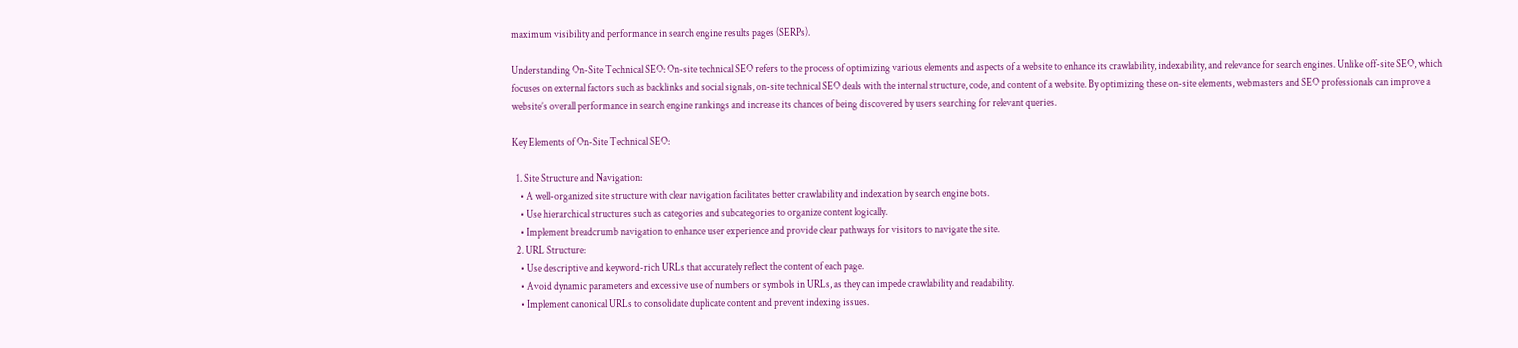maximum visibility and performance in search engine results pages (SERPs).

Understanding On-Site Technical SEO: On-site technical SEO refers to the process of optimizing various elements and aspects of a website to enhance its crawlability, indexability, and relevance for search engines. Unlike off-site SEO, which focuses on external factors such as backlinks and social signals, on-site technical SEO deals with the internal structure, code, and content of a website. By optimizing these on-site elements, webmasters and SEO professionals can improve a website’s overall performance in search engine rankings and increase its chances of being discovered by users searching for relevant queries.

Key Elements of On-Site Technical SEO:

  1. Site Structure and Navigation:
    • A well-organized site structure with clear navigation facilitates better crawlability and indexation by search engine bots.
    • Use hierarchical structures such as categories and subcategories to organize content logically.
    • Implement breadcrumb navigation to enhance user experience and provide clear pathways for visitors to navigate the site.
  2. URL Structure:
    • Use descriptive and keyword-rich URLs that accurately reflect the content of each page.
    • Avoid dynamic parameters and excessive use of numbers or symbols in URLs, as they can impede crawlability and readability.
    • Implement canonical URLs to consolidate duplicate content and prevent indexing issues.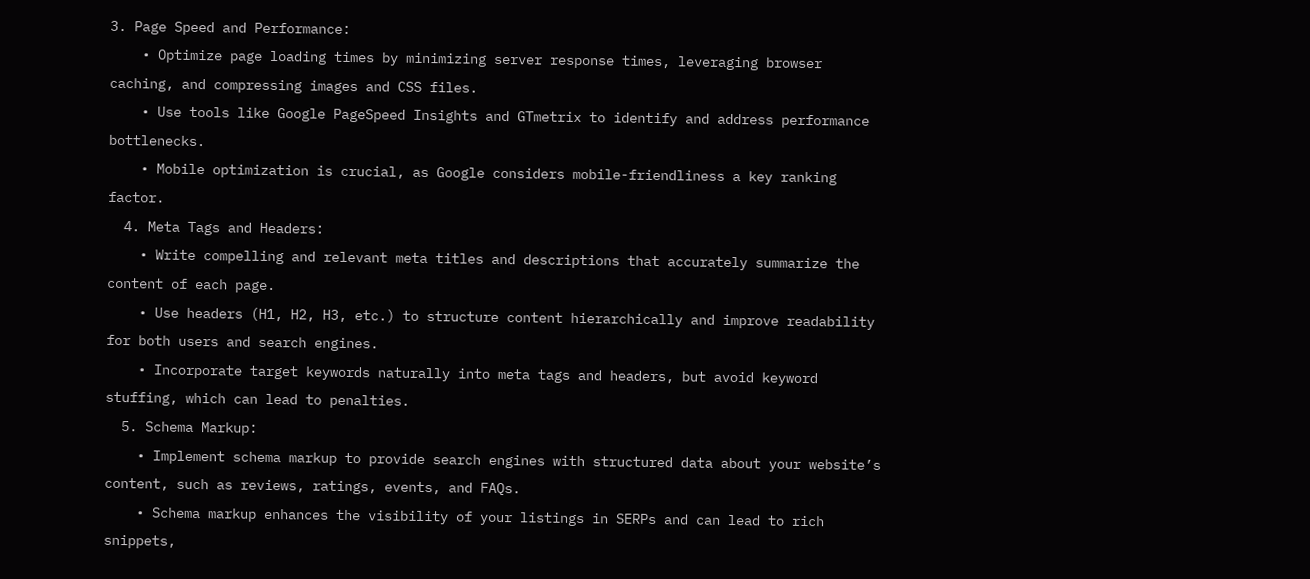3. Page Speed and Performance:
    • Optimize page loading times by minimizing server response times, leveraging browser caching, and compressing images and CSS files.
    • Use tools like Google PageSpeed Insights and GTmetrix to identify and address performance bottlenecks.
    • Mobile optimization is crucial, as Google considers mobile-friendliness a key ranking factor.
  4. Meta Tags and Headers:
    • Write compelling and relevant meta titles and descriptions that accurately summarize the content of each page.
    • Use headers (H1, H2, H3, etc.) to structure content hierarchically and improve readability for both users and search engines.
    • Incorporate target keywords naturally into meta tags and headers, but avoid keyword stuffing, which can lead to penalties.
  5. Schema Markup:
    • Implement schema markup to provide search engines with structured data about your website’s content, such as reviews, ratings, events, and FAQs.
    • Schema markup enhances the visibility of your listings in SERPs and can lead to rich snippets,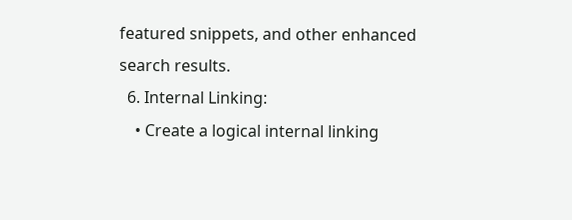featured snippets, and other enhanced search results.
  6. Internal Linking:
    • Create a logical internal linking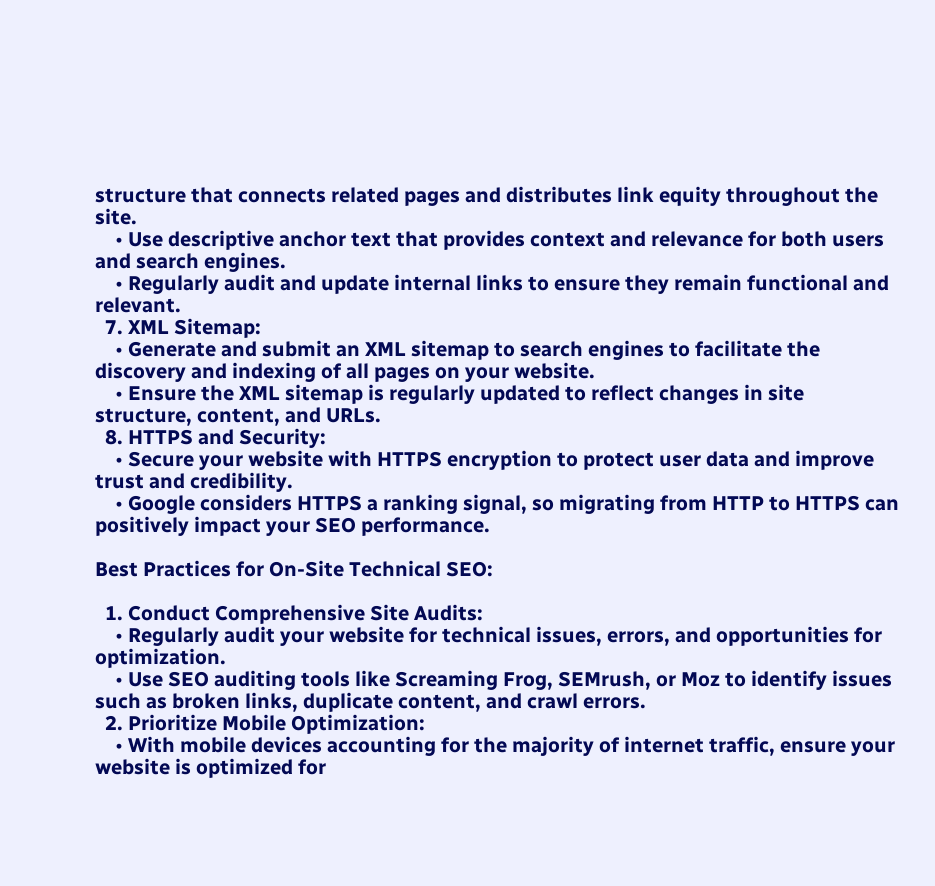structure that connects related pages and distributes link equity throughout the site.
    • Use descriptive anchor text that provides context and relevance for both users and search engines.
    • Regularly audit and update internal links to ensure they remain functional and relevant.
  7. XML Sitemap:
    • Generate and submit an XML sitemap to search engines to facilitate the discovery and indexing of all pages on your website.
    • Ensure the XML sitemap is regularly updated to reflect changes in site structure, content, and URLs.
  8. HTTPS and Security:
    • Secure your website with HTTPS encryption to protect user data and improve trust and credibility.
    • Google considers HTTPS a ranking signal, so migrating from HTTP to HTTPS can positively impact your SEO performance.

Best Practices for On-Site Technical SEO:

  1. Conduct Comprehensive Site Audits:
    • Regularly audit your website for technical issues, errors, and opportunities for optimization.
    • Use SEO auditing tools like Screaming Frog, SEMrush, or Moz to identify issues such as broken links, duplicate content, and crawl errors.
  2. Prioritize Mobile Optimization:
    • With mobile devices accounting for the majority of internet traffic, ensure your website is optimized for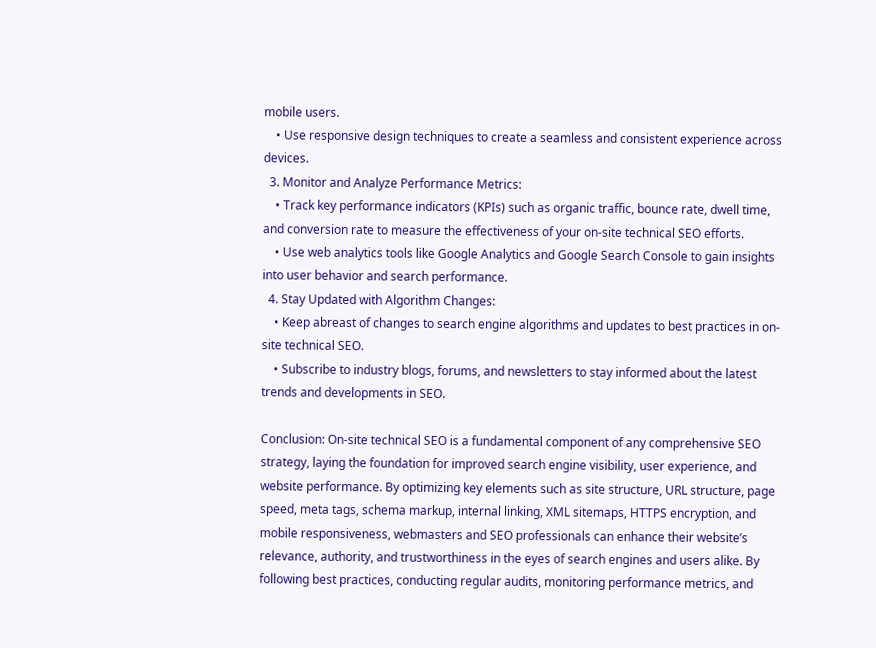mobile users.
    • Use responsive design techniques to create a seamless and consistent experience across devices.
  3. Monitor and Analyze Performance Metrics:
    • Track key performance indicators (KPIs) such as organic traffic, bounce rate, dwell time, and conversion rate to measure the effectiveness of your on-site technical SEO efforts.
    • Use web analytics tools like Google Analytics and Google Search Console to gain insights into user behavior and search performance.
  4. Stay Updated with Algorithm Changes:
    • Keep abreast of changes to search engine algorithms and updates to best practices in on-site technical SEO.
    • Subscribe to industry blogs, forums, and newsletters to stay informed about the latest trends and developments in SEO.

Conclusion: On-site technical SEO is a fundamental component of any comprehensive SEO strategy, laying the foundation for improved search engine visibility, user experience, and website performance. By optimizing key elements such as site structure, URL structure, page speed, meta tags, schema markup, internal linking, XML sitemaps, HTTPS encryption, and mobile responsiveness, webmasters and SEO professionals can enhance their website’s relevance, authority, and trustworthiness in the eyes of search engines and users alike. By following best practices, conducting regular audits, monitoring performance metrics, and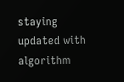staying updated with algorithm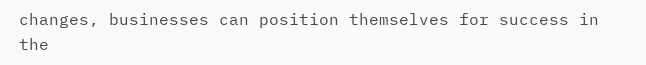changes, businesses can position themselves for success in the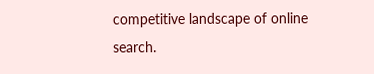competitive landscape of online search.